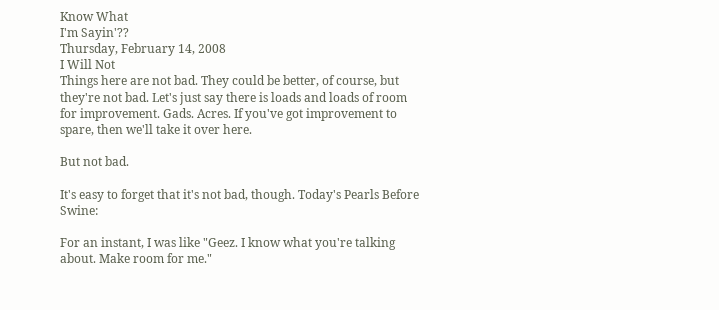Know What
I'm Sayin'??
Thursday, February 14, 2008
I Will Not
Things here are not bad. They could be better, of course, but they're not bad. Let's just say there is loads and loads of room for improvement. Gads. Acres. If you've got improvement to spare, then we'll take it over here.

But not bad.

It's easy to forget that it's not bad, though. Today's Pearls Before Swine:

For an instant, I was like "Geez. I know what you're talking about. Make room for me."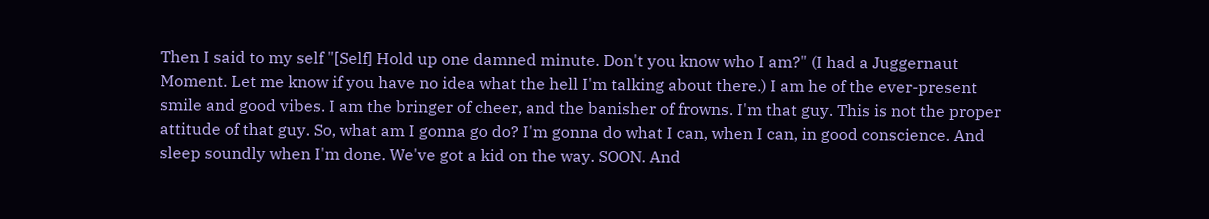Then I said to my self "[Self] Hold up one damned minute. Don't you know who I am?" (I had a Juggernaut Moment. Let me know if you have no idea what the hell I'm talking about there.) I am he of the ever-present smile and good vibes. I am the bringer of cheer, and the banisher of frowns. I'm that guy. This is not the proper attitude of that guy. So, what am I gonna go do? I'm gonna do what I can, when I can, in good conscience. And sleep soundly when I'm done. We've got a kid on the way. SOON. And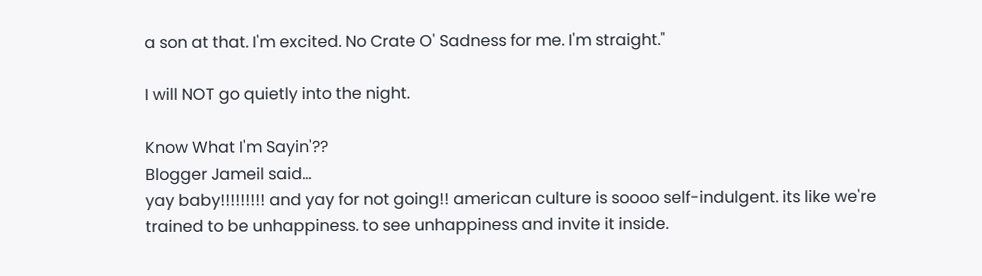a son at that. I'm excited. No Crate O' Sadness for me. I'm straight."

I will NOT go quietly into the night.

Know What I'm Sayin'??
Blogger Jameil said...
yay baby!!!!!!!!! and yay for not going!! american culture is soooo self-indulgent. its like we're trained to be unhappiness. to see unhappiness and invite it inside.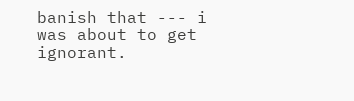banish that --- i was about to get ignorant.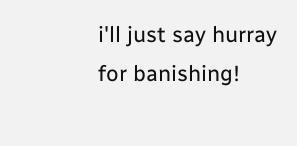i'll just say hurray for banishing!